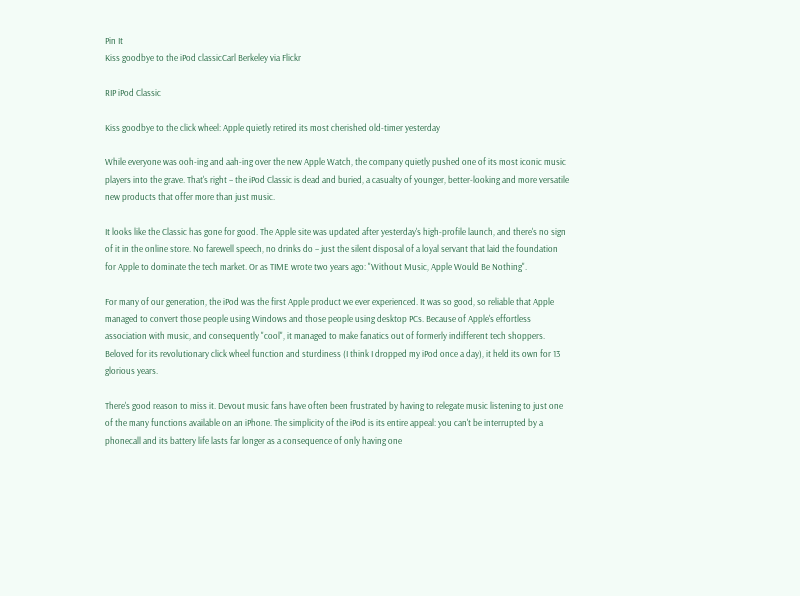Pin It
Kiss goodbye to the iPod classicCarl Berkeley via Flickr

RIP iPod Classic

Kiss goodbye to the click wheel: Apple quietly retired its most cherished old-timer yesterday

While everyone was ooh-ing and aah-ing over the new Apple Watch, the company quietly pushed one of its most iconic music players into the grave. That's right – the iPod Classic is dead and buried, a casualty of younger, better-looking and more versatile new products that offer more than just music.

It looks like the Classic has gone for good. The Apple site was updated after yesterday's high-profile launch, and there's no sign of it in the online store. No farewell speech, no drinks do – just the silent disposal of a loyal servant that laid the foundation for Apple to dominate the tech market. Or as TIME wrote two years ago: "Without Music, Apple Would Be Nothing".

For many of our generation, the iPod was the first Apple product we ever experienced. It was so good, so reliable that Apple managed to convert those people using Windows and those people using desktop PCs. Because of Apple's effortless association with music, and consequently "cool", it managed to make fanatics out of formerly indifferent tech shoppers. Beloved for its revolutionary click wheel function and sturdiness (I think I dropped my iPod once a day), it held its own for 13 glorious years.

There's good reason to miss it. Devout music fans have often been frustrated by having to relegate music listening to just one of the many functions available on an iPhone. The simplicity of the iPod is its entire appeal: you can't be interrupted by a phonecall and its battery life lasts far longer as a consequence of only having one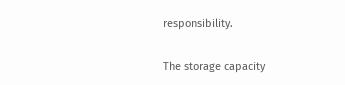responsibility.

The storage capacity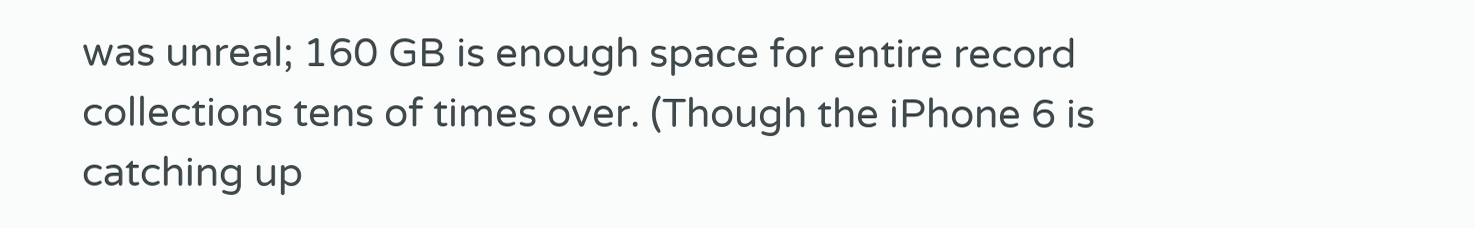was unreal; 160 GB is enough space for entire record collections tens of times over. (Though the iPhone 6 is catching up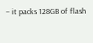– it packs 128GB of flash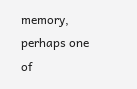memory, perhaps one of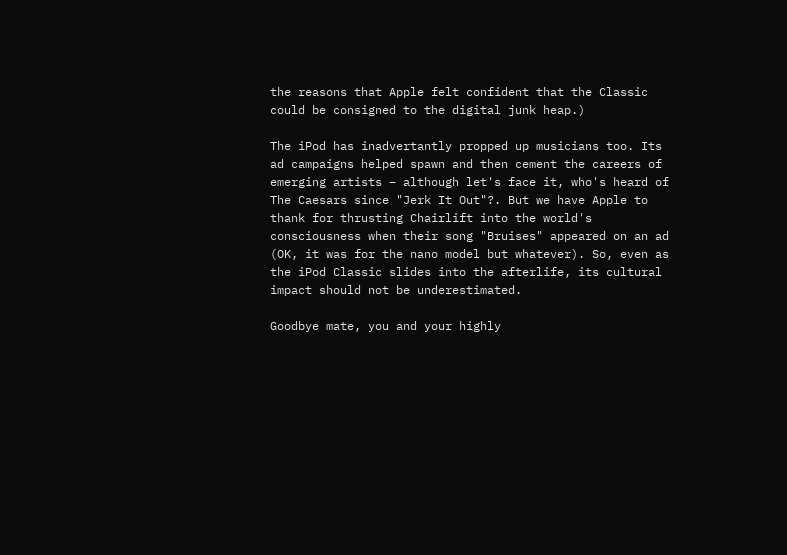the reasons that Apple felt confident that the Classic could be consigned to the digital junk heap.)

The iPod has inadvertantly propped up musicians too. Its ad campaigns helped spawn and then cement the careers of emerging artists – although let's face it, who's heard of The Caesars since "Jerk It Out"?. But we have Apple to thank for thrusting Chairlift into the world's consciousness when their song "Bruises" appeared on an ad (OK, it was for the nano model but whatever). So, even as the iPod Classic slides into the afterlife, its cultural impact should not be underestimated.

Goodbye mate, you and your highly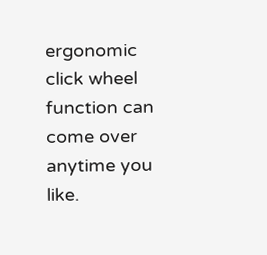ergonomic click wheel function can come over anytime you like.